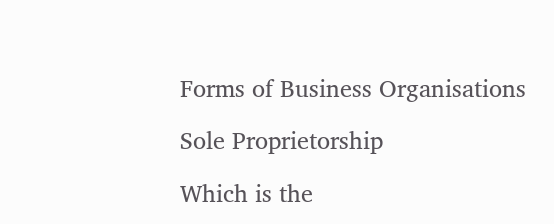Forms of Business Organisations

Sole Proprietorship

Which is the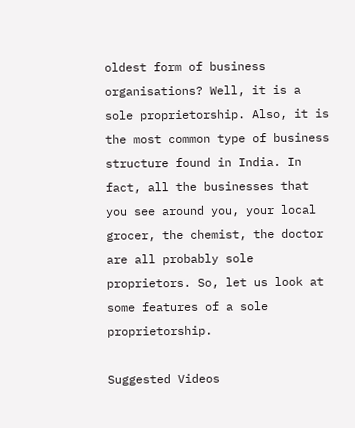oldest form of business organisations? Well, it is a sole proprietorship. Also, it is the most common type of business structure found in India. In fact, all the businesses that you see around you, your local grocer, the chemist, the doctor are all probably sole proprietors. So, let us look at some features of a sole proprietorship.

Suggested Videos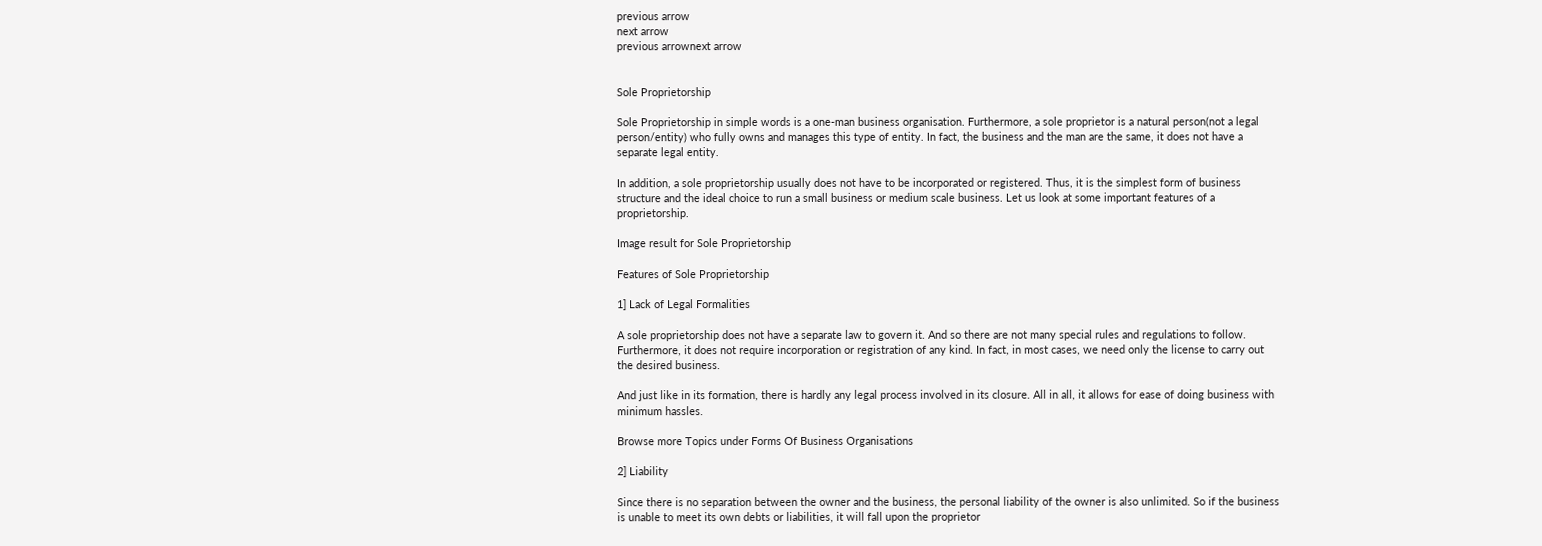previous arrow
next arrow
previous arrownext arrow


Sole Proprietorship

Sole Proprietorship in simple words is a one-man business organisation. Furthermore, a sole proprietor is a natural person(not a legal person/entity) who fully owns and manages this type of entity. In fact, the business and the man are the same, it does not have a separate legal entity.

In addition, a sole proprietorship usually does not have to be incorporated or registered. Thus, it is the simplest form of business structure and the ideal choice to run a small business or medium scale business. Let us look at some important features of a proprietorship.

Image result for Sole Proprietorship

Features of Sole Proprietorship

1] Lack of Legal Formalities

A sole proprietorship does not have a separate law to govern it. And so there are not many special rules and regulations to follow. Furthermore, it does not require incorporation or registration of any kind. In fact, in most cases, we need only the license to carry out the desired business.

And just like in its formation, there is hardly any legal process involved in its closure. All in all, it allows for ease of doing business with minimum hassles.

Browse more Topics under Forms Of Business Organisations

2] Liability

Since there is no separation between the owner and the business, the personal liability of the owner is also unlimited. So if the business is unable to meet its own debts or liabilities, it will fall upon the proprietor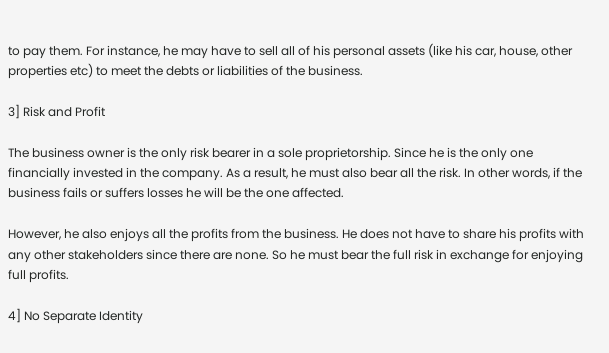to pay them. For instance, he may have to sell all of his personal assets (like his car, house, other properties etc) to meet the debts or liabilities of the business.

3] Risk and Profit

The business owner is the only risk bearer in a sole proprietorship. Since he is the only one financially invested in the company. As a result, he must also bear all the risk. In other words, if the business fails or suffers losses he will be the one affected.

However, he also enjoys all the profits from the business. He does not have to share his profits with any other stakeholders since there are none. So he must bear the full risk in exchange for enjoying full profits.

4] No Separate Identity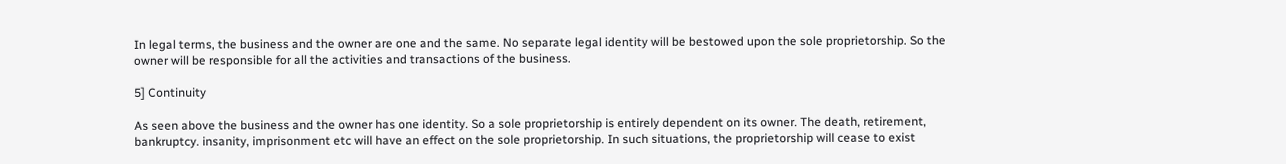In legal terms, the business and the owner are one and the same. No separate legal identity will be bestowed upon the sole proprietorship. So the owner will be responsible for all the activities and transactions of the business.

5] Continuity

As seen above the business and the owner has one identity. So a sole proprietorship is entirely dependent on its owner. The death, retirement, bankruptcy. insanity, imprisonment etc will have an effect on the sole proprietorship. In such situations, the proprietorship will cease to exist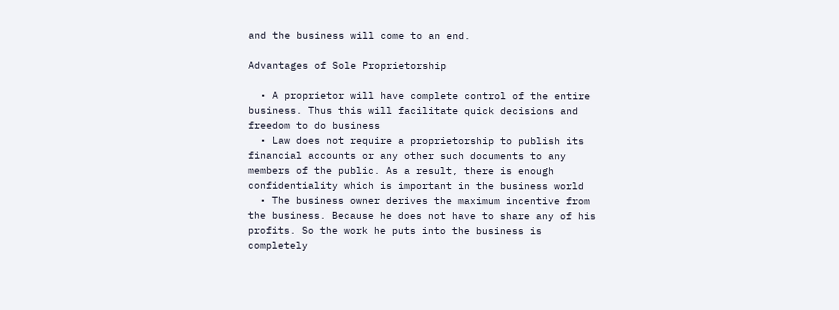and the business will come to an end.

Advantages of Sole Proprietorship

  • A proprietor will have complete control of the entire business. Thus this will facilitate quick decisions and freedom to do business
  • Law does not require a proprietorship to publish its financial accounts or any other such documents to any members of the public. As a result, there is enough confidentiality which is important in the business world
  • The business owner derives the maximum incentive from the business. Because he does not have to share any of his profits. So the work he puts into the business is completely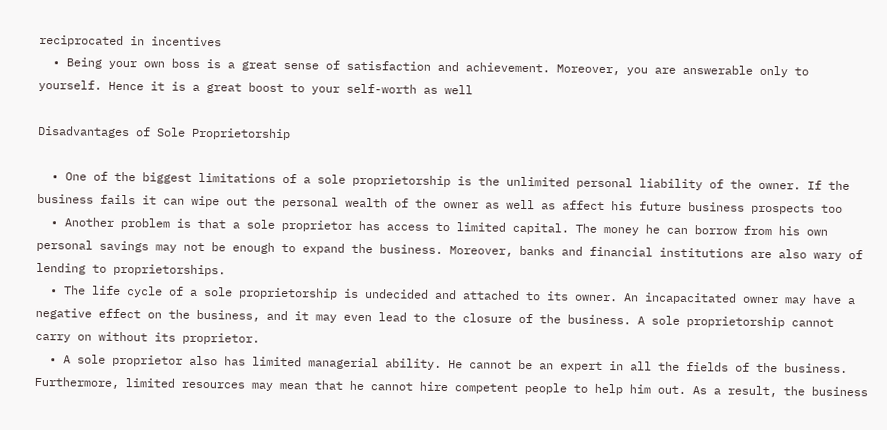reciprocated in incentives
  • Being your own boss is a great sense of satisfaction and achievement. Moreover, you are answerable only to yourself. Hence it is a great boost to your self-worth as well

Disadvantages of Sole Proprietorship

  • One of the biggest limitations of a sole proprietorship is the unlimited personal liability of the owner. If the business fails it can wipe out the personal wealth of the owner as well as affect his future business prospects too
  • Another problem is that a sole proprietor has access to limited capital. The money he can borrow from his own personal savings may not be enough to expand the business. Moreover, banks and financial institutions are also wary of lending to proprietorships.
  • The life cycle of a sole proprietorship is undecided and attached to its owner. An incapacitated owner may have a negative effect on the business, and it may even lead to the closure of the business. A sole proprietorship cannot carry on without its proprietor.
  • A sole proprietor also has limited managerial ability. He cannot be an expert in all the fields of the business. Furthermore, limited resources may mean that he cannot hire competent people to help him out. As a result, the business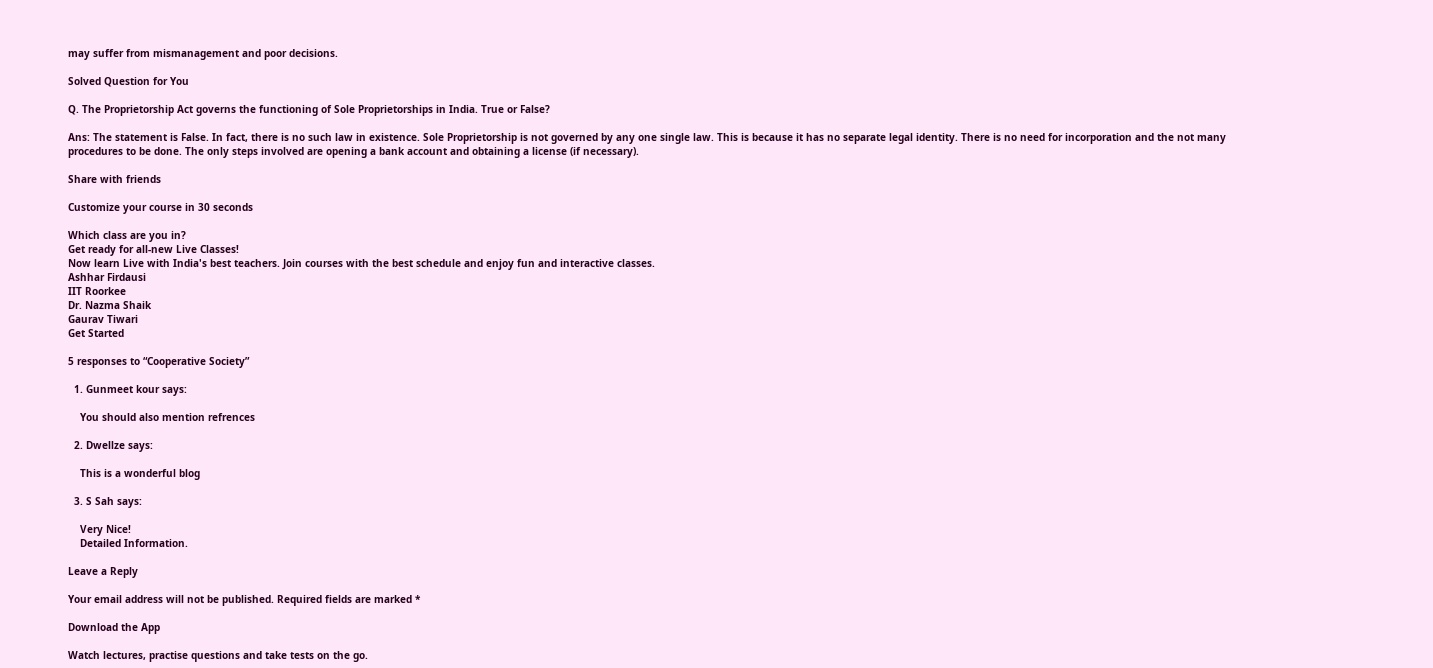may suffer from mismanagement and poor decisions.

Solved Question for You

Q. The Proprietorship Act governs the functioning of Sole Proprietorships in India. True or False?

Ans: The statement is False. In fact, there is no such law in existence. Sole Proprietorship is not governed by any one single law. This is because it has no separate legal identity. There is no need for incorporation and the not many procedures to be done. The only steps involved are opening a bank account and obtaining a license (if necessary).

Share with friends

Customize your course in 30 seconds

Which class are you in?
Get ready for all-new Live Classes!
Now learn Live with India's best teachers. Join courses with the best schedule and enjoy fun and interactive classes.
Ashhar Firdausi
IIT Roorkee
Dr. Nazma Shaik
Gaurav Tiwari
Get Started

5 responses to “Cooperative Society”

  1. Gunmeet kour says:

    You should also mention refrences

  2. Dwellze says:

    This is a wonderful blog

  3. S Sah says:

    Very Nice!
    Detailed Information.

Leave a Reply

Your email address will not be published. Required fields are marked *

Download the App

Watch lectures, practise questions and take tests on the go.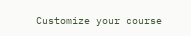Customize your course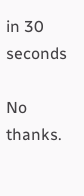in 30 seconds

No thanks.